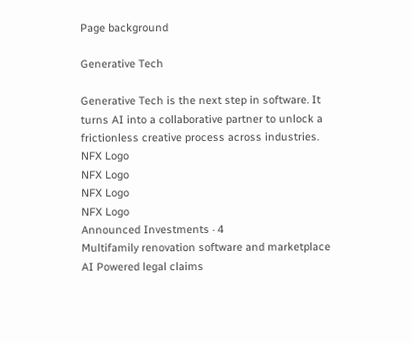Page background

Generative Tech

Generative Tech is the next step in software. It turns AI into a collaborative partner to unlock a frictionless creative process across industries.
NFX Logo
NFX Logo
NFX Logo
NFX Logo
Announced Investments · 4
Multifamily renovation software and marketplace
AI Powered legal claims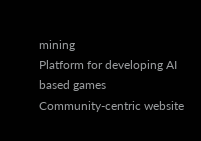mining
Platform for developing AI based games
Community-centric website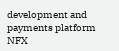development and payments platform
NFX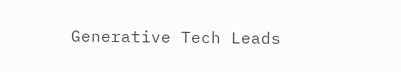Generative Tech Leads